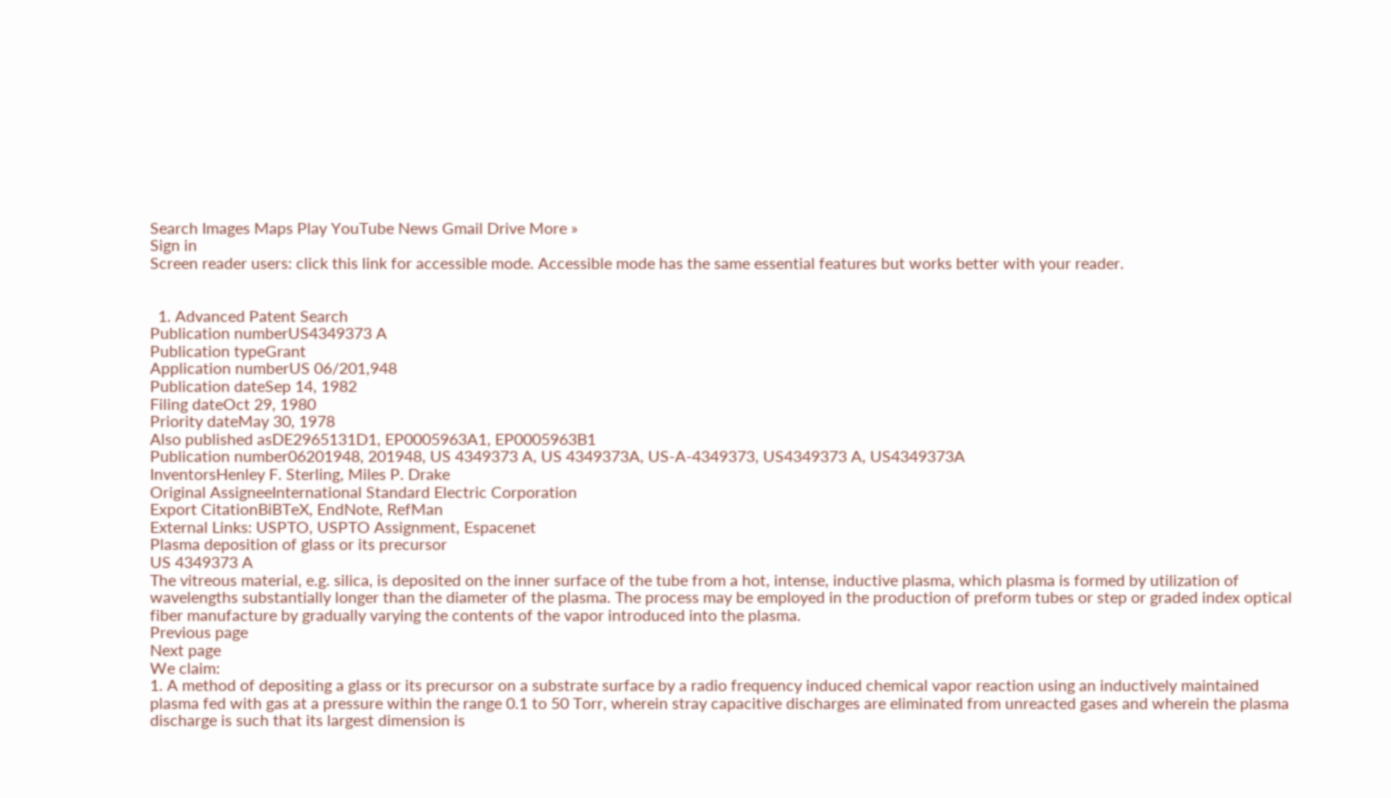Search Images Maps Play YouTube News Gmail Drive More »
Sign in
Screen reader users: click this link for accessible mode. Accessible mode has the same essential features but works better with your reader.


  1. Advanced Patent Search
Publication numberUS4349373 A
Publication typeGrant
Application numberUS 06/201,948
Publication dateSep 14, 1982
Filing dateOct 29, 1980
Priority dateMay 30, 1978
Also published asDE2965131D1, EP0005963A1, EP0005963B1
Publication number06201948, 201948, US 4349373 A, US 4349373A, US-A-4349373, US4349373 A, US4349373A
InventorsHenley F. Sterling, Miles P. Drake
Original AssigneeInternational Standard Electric Corporation
Export CitationBiBTeX, EndNote, RefMan
External Links: USPTO, USPTO Assignment, Espacenet
Plasma deposition of glass or its precursor
US 4349373 A
The vitreous material, e.g. silica, is deposited on the inner surface of the tube from a hot, intense, inductive plasma, which plasma is formed by utilization of wavelengths substantially longer than the diameter of the plasma. The process may be employed in the production of preform tubes or step or graded index optical fiber manufacture by gradually varying the contents of the vapor introduced into the plasma.
Previous page
Next page
We claim:
1. A method of depositing a glass or its precursor on a substrate surface by a radio frequency induced chemical vapor reaction using an inductively maintained plasma fed with gas at a pressure within the range 0.1 to 50 Torr, wherein stray capacitive discharges are eliminated from unreacted gases and wherein the plasma discharge is such that its largest dimension is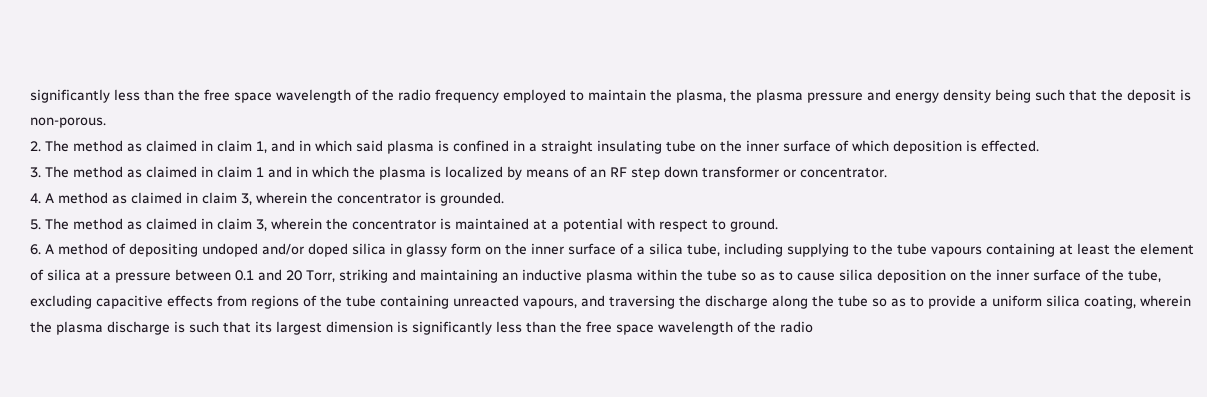significantly less than the free space wavelength of the radio frequency employed to maintain the plasma, the plasma pressure and energy density being such that the deposit is non-porous.
2. The method as claimed in claim 1, and in which said plasma is confined in a straight insulating tube on the inner surface of which deposition is effected.
3. The method as claimed in claim 1 and in which the plasma is localized by means of an RF step down transformer or concentrator.
4. A method as claimed in claim 3, wherein the concentrator is grounded.
5. The method as claimed in claim 3, wherein the concentrator is maintained at a potential with respect to ground.
6. A method of depositing undoped and/or doped silica in glassy form on the inner surface of a silica tube, including supplying to the tube vapours containing at least the element of silica at a pressure between 0.1 and 20 Torr, striking and maintaining an inductive plasma within the tube so as to cause silica deposition on the inner surface of the tube, excluding capacitive effects from regions of the tube containing unreacted vapours, and traversing the discharge along the tube so as to provide a uniform silica coating, wherein the plasma discharge is such that its largest dimension is significantly less than the free space wavelength of the radio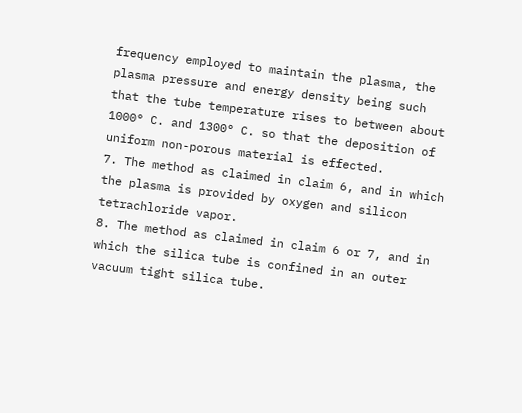frequency employed to maintain the plasma, the plasma pressure and energy density being such that the tube temperature rises to between about 1000° C. and 1300° C. so that the deposition of uniform non-porous material is effected.
7. The method as claimed in claim 6, and in which the plasma is provided by oxygen and silicon tetrachloride vapor.
8. The method as claimed in claim 6 or 7, and in which the silica tube is confined in an outer vacuum tight silica tube.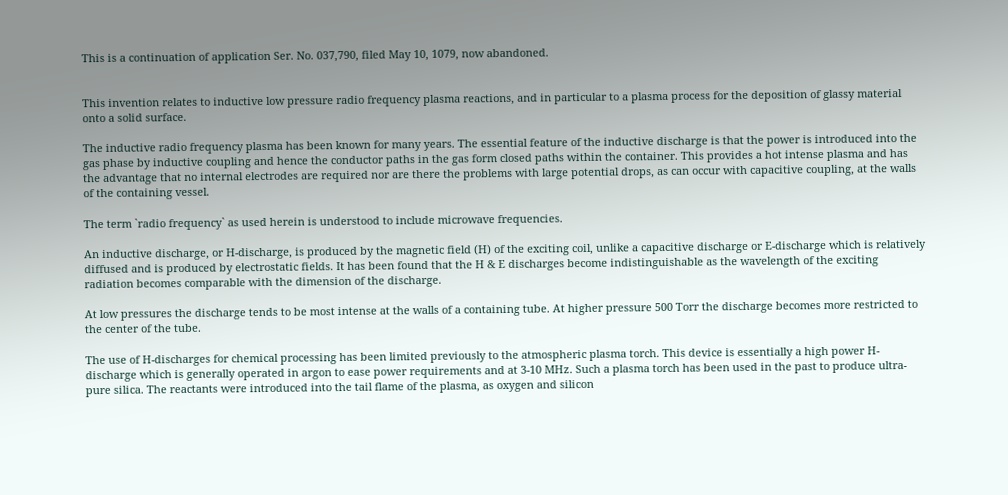This is a continuation of application Ser. No. 037,790, filed May 10, 1079, now abandoned.


This invention relates to inductive low pressure radio frequency plasma reactions, and in particular to a plasma process for the deposition of glassy material onto a solid surface.

The inductive radio frequency plasma has been known for many years. The essential feature of the inductive discharge is that the power is introduced into the gas phase by inductive coupling and hence the conductor paths in the gas form closed paths within the container. This provides a hot intense plasma and has the advantage that no internal electrodes are required nor are there the problems with large potential drops, as can occur with capacitive coupling, at the walls of the containing vessel.

The term `radio frequency` as used herein is understood to include microwave frequencies.

An inductive discharge, or H-discharge, is produced by the magnetic field (H) of the exciting coil, unlike a capacitive discharge or E-discharge which is relatively diffused and is produced by electrostatic fields. It has been found that the H & E discharges become indistinguishable as the wavelength of the exciting radiation becomes comparable with the dimension of the discharge.

At low pressures the discharge tends to be most intense at the walls of a containing tube. At higher pressure 500 Torr the discharge becomes more restricted to the center of the tube.

The use of H-discharges for chemical processing has been limited previously to the atmospheric plasma torch. This device is essentially a high power H-discharge which is generally operated in argon to ease power requirements and at 3-10 MHz. Such a plasma torch has been used in the past to produce ultra-pure silica. The reactants were introduced into the tail flame of the plasma, as oxygen and silicon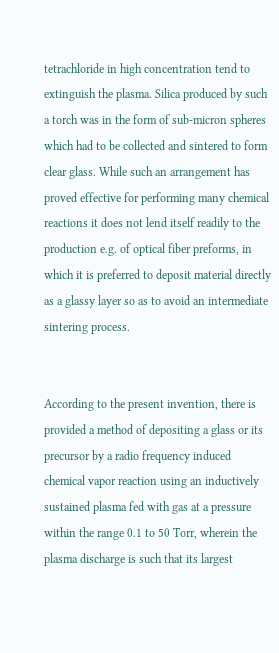tetrachloride in high concentration tend to extinguish the plasma. Silica produced by such a torch was in the form of sub-micron spheres which had to be collected and sintered to form clear glass. While such an arrangement has proved effective for performing many chemical reactions it does not lend itself readily to the production e.g. of optical fiber preforms, in which it is preferred to deposit material directly as a glassy layer so as to avoid an intermediate sintering process.


According to the present invention, there is provided a method of depositing a glass or its precursor by a radio frequency induced chemical vapor reaction using an inductively sustained plasma fed with gas at a pressure within the range 0.1 to 50 Torr, wherein the plasma discharge is such that its largest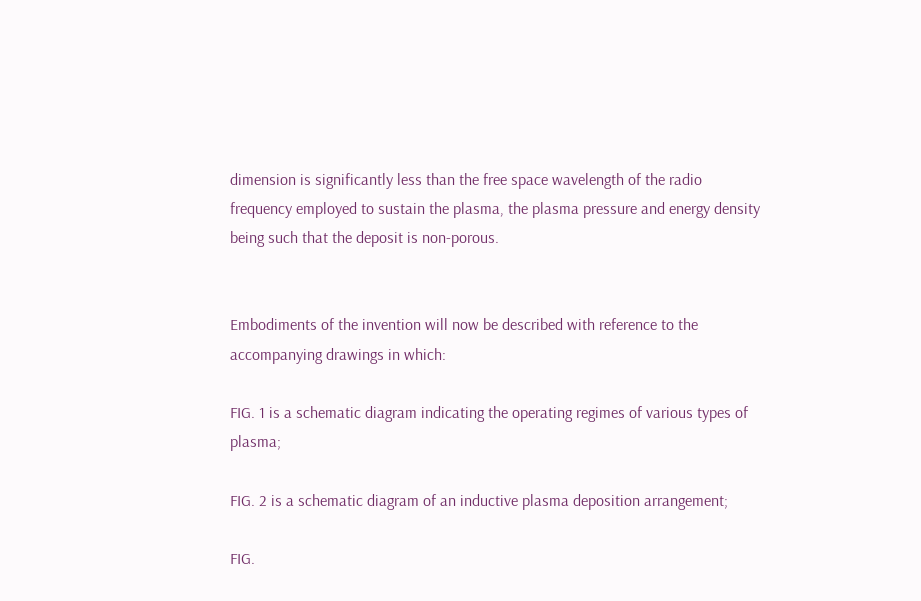dimension is significantly less than the free space wavelength of the radio frequency employed to sustain the plasma, the plasma pressure and energy density being such that the deposit is non-porous.


Embodiments of the invention will now be described with reference to the accompanying drawings in which:

FIG. 1 is a schematic diagram indicating the operating regimes of various types of plasma;

FIG. 2 is a schematic diagram of an inductive plasma deposition arrangement;

FIG.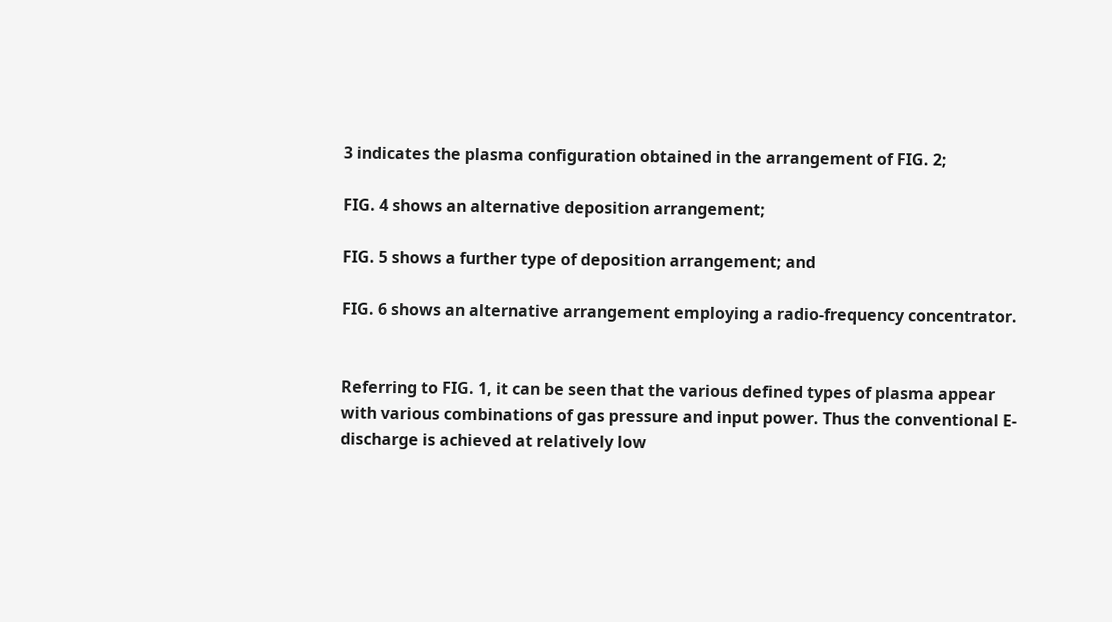3 indicates the plasma configuration obtained in the arrangement of FIG. 2;

FIG. 4 shows an alternative deposition arrangement;

FIG. 5 shows a further type of deposition arrangement; and

FIG. 6 shows an alternative arrangement employing a radio-frequency concentrator.


Referring to FIG. 1, it can be seen that the various defined types of plasma appear with various combinations of gas pressure and input power. Thus the conventional E-discharge is achieved at relatively low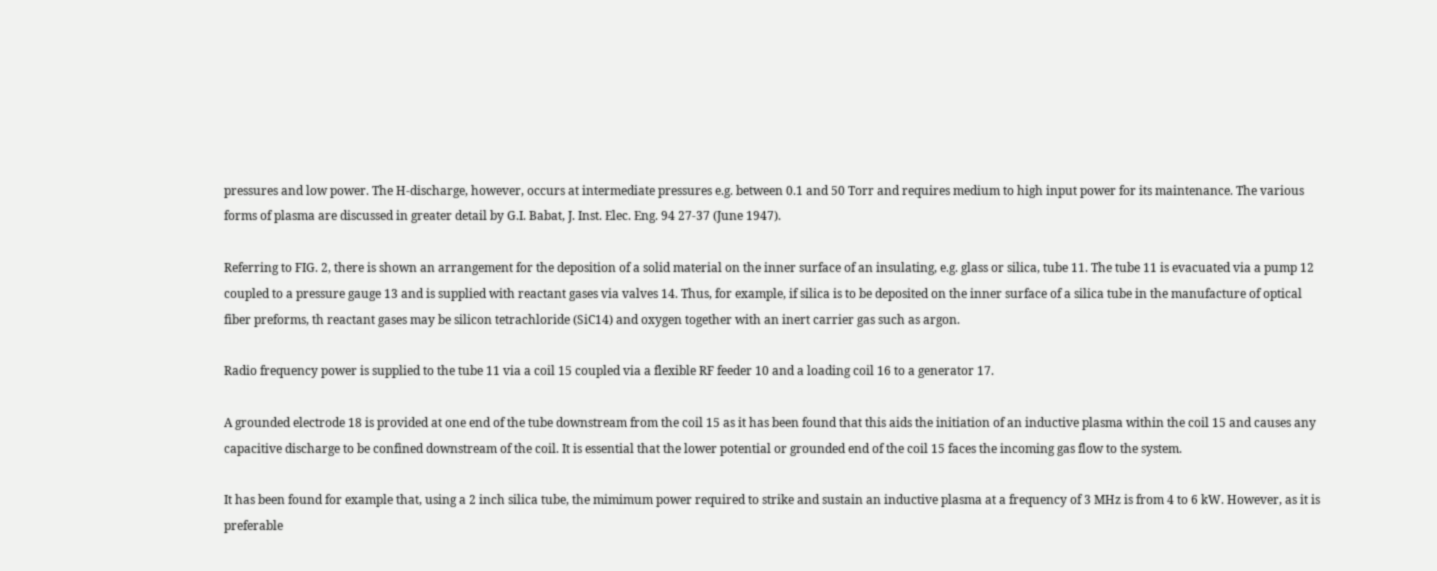pressures and low power. The H-discharge, however, occurs at intermediate pressures e.g. between 0.1 and 50 Torr and requires medium to high input power for its maintenance. The various forms of plasma are discussed in greater detail by G.I. Babat, J. Inst. Elec. Eng. 94 27-37 (June 1947).

Referring to FIG. 2, there is shown an arrangement for the deposition of a solid material on the inner surface of an insulating, e.g. glass or silica, tube 11. The tube 11 is evacuated via a pump 12 coupled to a pressure gauge 13 and is supplied with reactant gases via valves 14. Thus, for example, if silica is to be deposited on the inner surface of a silica tube in the manufacture of optical fiber preforms, th reactant gases may be silicon tetrachloride (SiC14) and oxygen together with an inert carrier gas such as argon.

Radio frequency power is supplied to the tube 11 via a coil 15 coupled via a flexible RF feeder 10 and a loading coil 16 to a generator 17.

A grounded electrode 18 is provided at one end of the tube downstream from the coil 15 as it has been found that this aids the initiation of an inductive plasma within the coil 15 and causes any capacitive discharge to be confined downstream of the coil. It is essential that the lower potential or grounded end of the coil 15 faces the incoming gas flow to the system.

It has been found for example that, using a 2 inch silica tube, the mimimum power required to strike and sustain an inductive plasma at a frequency of 3 MHz is from 4 to 6 kW. However, as it is preferable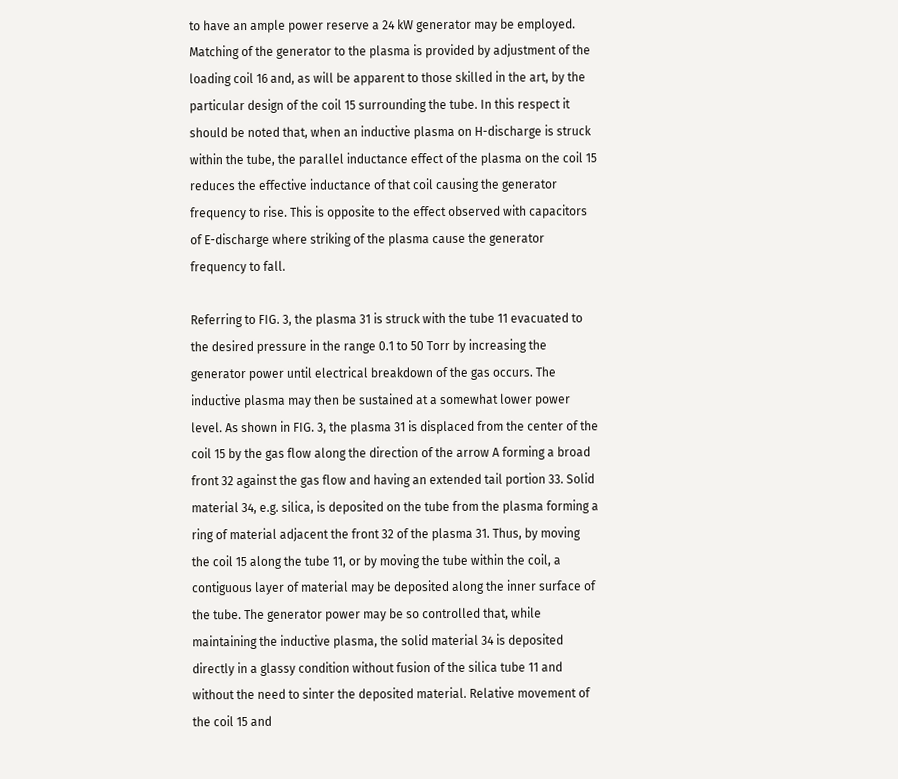to have an ample power reserve a 24 kW generator may be employed. Matching of the generator to the plasma is provided by adjustment of the loading coil 16 and, as will be apparent to those skilled in the art, by the particular design of the coil 15 surrounding the tube. In this respect it should be noted that, when an inductive plasma on H-discharge is struck within the tube, the parallel inductance effect of the plasma on the coil 15 reduces the effective inductance of that coil causing the generator frequency to rise. This is opposite to the effect observed with capacitors of E-discharge where striking of the plasma cause the generator frequency to fall.

Referring to FIG. 3, the plasma 31 is struck with the tube 11 evacuated to the desired pressure in the range 0.1 to 50 Torr by increasing the generator power until electrical breakdown of the gas occurs. The inductive plasma may then be sustained at a somewhat lower power level. As shown in FIG. 3, the plasma 31 is displaced from the center of the coil 15 by the gas flow along the direction of the arrow A forming a broad front 32 against the gas flow and having an extended tail portion 33. Solid material 34, e.g. silica, is deposited on the tube from the plasma forming a ring of material adjacent the front 32 of the plasma 31. Thus, by moving the coil 15 along the tube 11, or by moving the tube within the coil, a contiguous layer of material may be deposited along the inner surface of the tube. The generator power may be so controlled that, while maintaining the inductive plasma, the solid material 34 is deposited directly in a glassy condition without fusion of the silica tube 11 and without the need to sinter the deposited material. Relative movement of the coil 15 and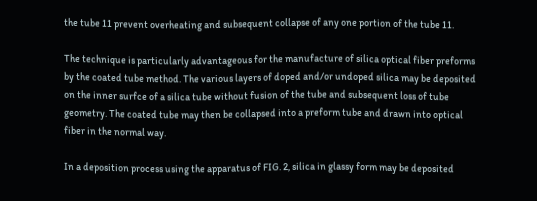the tube 11 prevent overheating and subsequent collapse of any one portion of the tube 11.

The technique is particularly advantageous for the manufacture of silica optical fiber preforms by the coated tube method. The various layers of doped and/or undoped silica may be deposited on the inner surfce of a silica tube without fusion of the tube and subsequent loss of tube geometry. The coated tube may then be collapsed into a preform tube and drawn into optical fiber in the normal way.

In a deposition process using the apparatus of FIG. 2, silica in glassy form may be deposited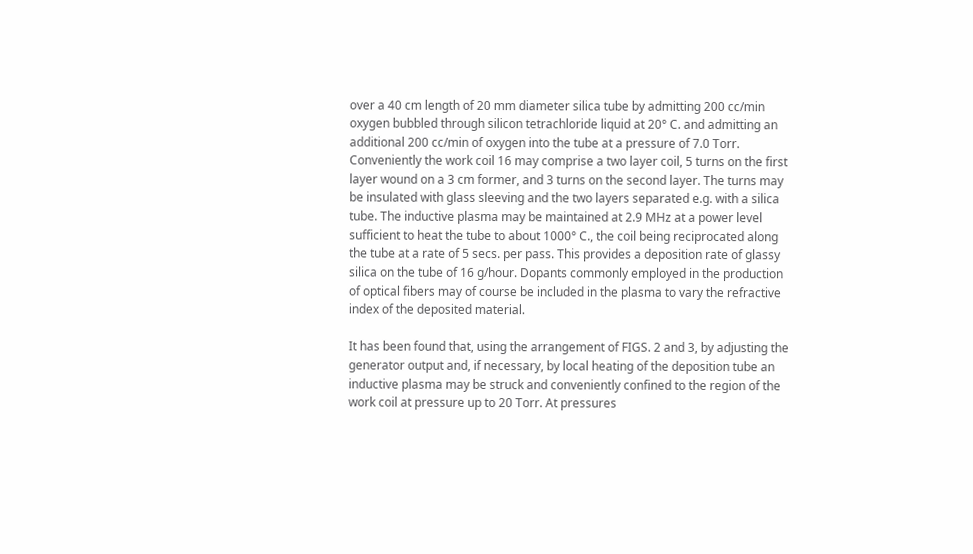over a 40 cm length of 20 mm diameter silica tube by admitting 200 cc/min oxygen bubbled through silicon tetrachloride liquid at 20° C. and admitting an additional 200 cc/min of oxygen into the tube at a pressure of 7.0 Torr. Conveniently the work coil 16 may comprise a two layer coil, 5 turns on the first layer wound on a 3 cm former, and 3 turns on the second layer. The turns may be insulated with glass sleeving and the two layers separated e.g. with a silica tube. The inductive plasma may be maintained at 2.9 MHz at a power level sufficient to heat the tube to about 1000° C., the coil being reciprocated along the tube at a rate of 5 secs. per pass. This provides a deposition rate of glassy silica on the tube of 16 g/hour. Dopants commonly employed in the production of optical fibers may of course be included in the plasma to vary the refractive index of the deposited material.

It has been found that, using the arrangement of FIGS. 2 and 3, by adjusting the generator output and, if necessary, by local heating of the deposition tube an inductive plasma may be struck and conveniently confined to the region of the work coil at pressure up to 20 Torr. At pressures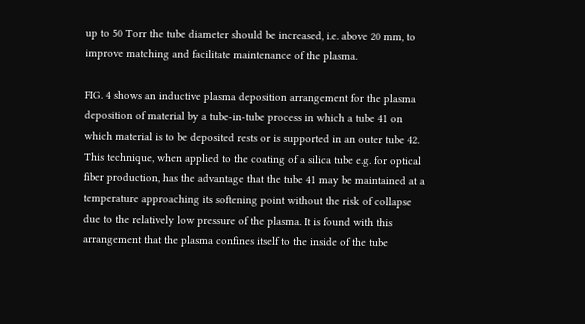up to 50 Torr the tube diameter should be increased, i.e. above 20 mm, to improve matching and facilitate maintenance of the plasma.

FIG. 4 shows an inductive plasma deposition arrangement for the plasma deposition of material by a tube-in-tube process in which a tube 41 on which material is to be deposited rests or is supported in an outer tube 42. This technique, when applied to the coating of a silica tube e.g. for optical fiber production, has the advantage that the tube 41 may be maintained at a temperature approaching its softening point without the risk of collapse due to the relatively low pressure of the plasma. It is found with this arrangement that the plasma confines itself to the inside of the tube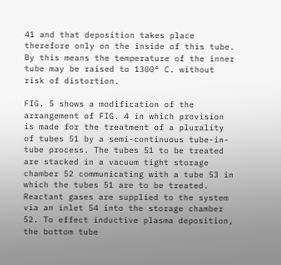41 and that deposition takes place therefore only on the inside of this tube. By this means the temperature of the inner tube may be raised to 1300° C. without risk of distortion.

FIG. 5 shows a modification of the arrangement of FIG. 4 in which provision is made for the treatment of a plurality of tubes 51 by a semi-continuous tube-in-tube process. The tubes 51 to be treated are stacked in a vacuum tight storage chamber 52 communicating with a tube 53 in which the tubes 51 are to be treated. Reactant gases are supplied to the system via an inlet 54 into the storage chamber 52. To effect inductive plasma deposition, the bottom tube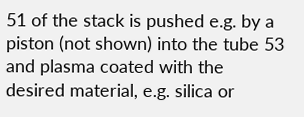51 of the stack is pushed e.g. by a piston (not shown) into the tube 53 and plasma coated with the desired material, e.g. silica or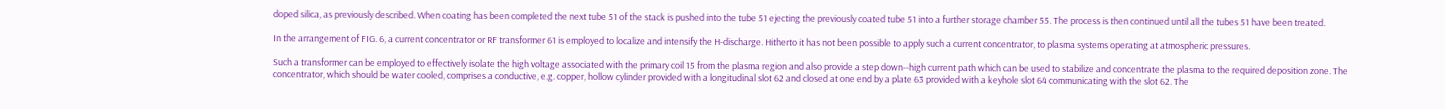doped silica, as previously described. When coating has been completed the next tube 51 of the stack is pushed into the tube 51 ejecting the previously coated tube 51 into a further storage chamber 55. The process is then continued until all the tubes 51 have been treated.

In the arrangement of FIG. 6, a current concentrator or RF transformer 61 is employed to localize and intensify the H-discharge. Hitherto it has not been possible to apply such a current concentrator, to plasma systems operating at atmospheric pressures.

Such a transformer can be employed to effectively isolate the high voltage associated with the primary coil 15 from the plasma region and also provide a step down--high current path which can be used to stabilize and concentrate the plasma to the required deposition zone. The concentrator, which should be water cooled, comprises a conductive, e.g. copper, hollow cylinder provided with a longitudinal slot 62 and closed at one end by a plate 63 provided with a keyhole slot 64 communicating with the slot 62. The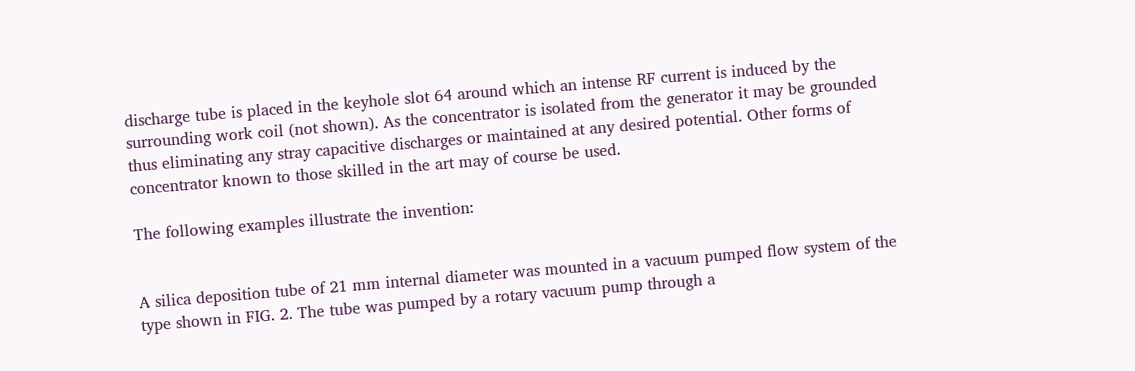discharge tube is placed in the keyhole slot 64 around which an intense RF current is induced by the surrounding work coil (not shown). As the concentrator is isolated from the generator it may be grounded thus eliminating any stray capacitive discharges or maintained at any desired potential. Other forms of concentrator known to those skilled in the art may of course be used.

The following examples illustrate the invention:


A silica deposition tube of 21 mm internal diameter was mounted in a vacuum pumped flow system of the type shown in FIG. 2. The tube was pumped by a rotary vacuum pump through a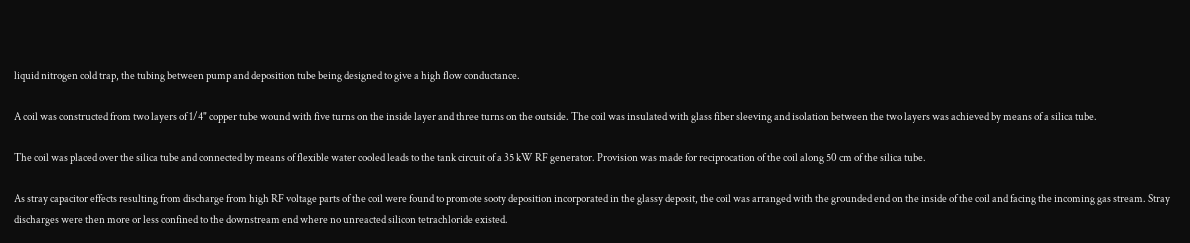liquid nitrogen cold trap, the tubing between pump and deposition tube being designed to give a high flow conductance.

A coil was constructed from two layers of 1/4" copper tube wound with five turns on the inside layer and three turns on the outside. The coil was insulated with glass fiber sleeving and isolation between the two layers was achieved by means of a silica tube.

The coil was placed over the silica tube and connected by means of flexible water cooled leads to the tank circuit of a 35 kW RF generator. Provision was made for reciprocation of the coil along 50 cm of the silica tube.

As stray capacitor effects resulting from discharge from high RF voltage parts of the coil were found to promote sooty deposition incorporated in the glassy deposit, the coil was arranged with the grounded end on the inside of the coil and facing the incoming gas stream. Stray discharges were then more or less confined to the downstream end where no unreacted silicon tetrachloride existed.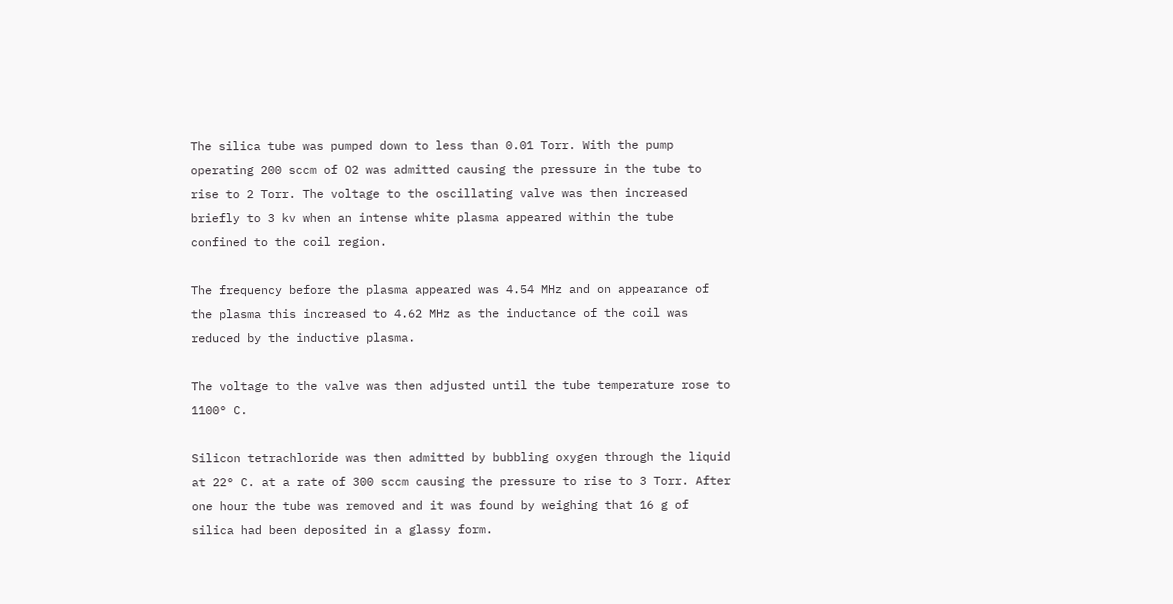The silica tube was pumped down to less than 0.01 Torr. With the pump operating 200 sccm of O2 was admitted causing the pressure in the tube to rise to 2 Torr. The voltage to the oscillating valve was then increased briefly to 3 kv when an intense white plasma appeared within the tube confined to the coil region.

The frequency before the plasma appeared was 4.54 MHz and on appearance of the plasma this increased to 4.62 MHz as the inductance of the coil was reduced by the inductive plasma.

The voltage to the valve was then adjusted until the tube temperature rose to 1100° C.

Silicon tetrachloride was then admitted by bubbling oxygen through the liquid at 22° C. at a rate of 300 sccm causing the pressure to rise to 3 Torr. After one hour the tube was removed and it was found by weighing that 16 g of silica had been deposited in a glassy form.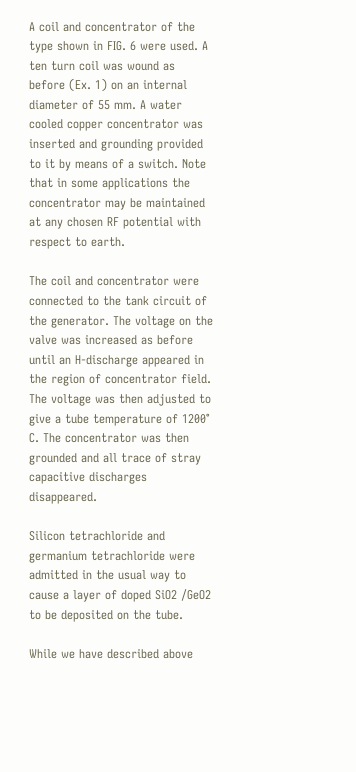A coil and concentrator of the type shown in FIG. 6 were used. A ten turn coil was wound as before (Ex. 1) on an internal diameter of 55 mm. A water cooled copper concentrator was inserted and grounding provided to it by means of a switch. Note that in some applications the concentrator may be maintained at any chosen RF potential with respect to earth.

The coil and concentrator were connected to the tank circuit of the generator. The voltage on the valve was increased as before until an H-discharge appeared in the region of concentrator field. The voltage was then adjusted to give a tube temperature of 1200° C. The concentrator was then grounded and all trace of stray capacitive discharges disappeared.

Silicon tetrachloride and germanium tetrachloride were admitted in the usual way to cause a layer of doped SiO2 /GeO2 to be deposited on the tube.

While we have described above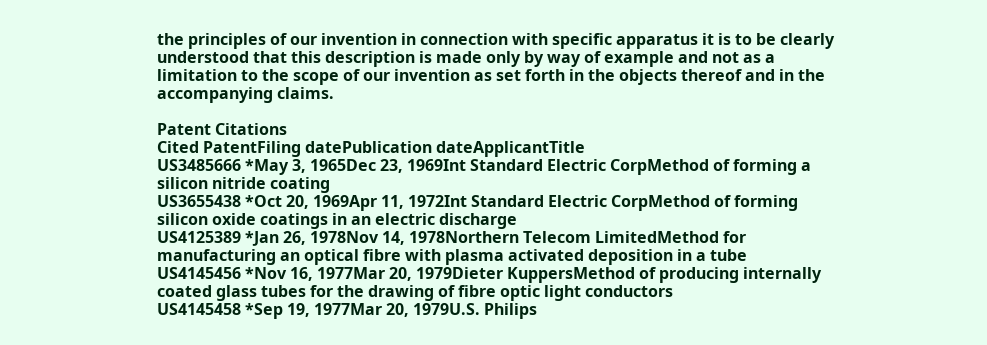the principles of our invention in connection with specific apparatus it is to be clearly understood that this description is made only by way of example and not as a limitation to the scope of our invention as set forth in the objects thereof and in the accompanying claims.

Patent Citations
Cited PatentFiling datePublication dateApplicantTitle
US3485666 *May 3, 1965Dec 23, 1969Int Standard Electric CorpMethod of forming a silicon nitride coating
US3655438 *Oct 20, 1969Apr 11, 1972Int Standard Electric CorpMethod of forming silicon oxide coatings in an electric discharge
US4125389 *Jan 26, 1978Nov 14, 1978Northern Telecom LimitedMethod for manufacturing an optical fibre with plasma activated deposition in a tube
US4145456 *Nov 16, 1977Mar 20, 1979Dieter KuppersMethod of producing internally coated glass tubes for the drawing of fibre optic light conductors
US4145458 *Sep 19, 1977Mar 20, 1979U.S. Philips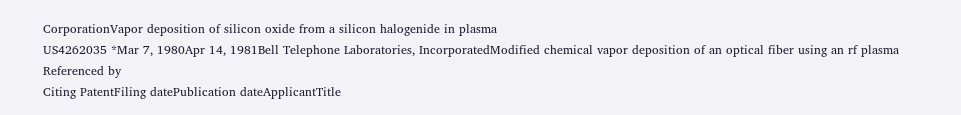CorporationVapor deposition of silicon oxide from a silicon halogenide in plasma
US4262035 *Mar 7, 1980Apr 14, 1981Bell Telephone Laboratories, IncorporatedModified chemical vapor deposition of an optical fiber using an rf plasma
Referenced by
Citing PatentFiling datePublication dateApplicantTitle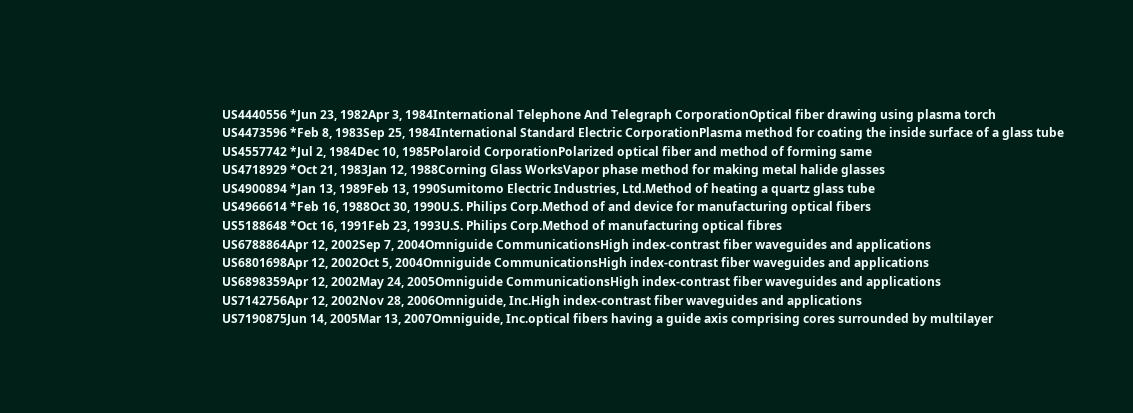US4440556 *Jun 23, 1982Apr 3, 1984International Telephone And Telegraph CorporationOptical fiber drawing using plasma torch
US4473596 *Feb 8, 1983Sep 25, 1984International Standard Electric CorporationPlasma method for coating the inside surface of a glass tube
US4557742 *Jul 2, 1984Dec 10, 1985Polaroid CorporationPolarized optical fiber and method of forming same
US4718929 *Oct 21, 1983Jan 12, 1988Corning Glass WorksVapor phase method for making metal halide glasses
US4900894 *Jan 13, 1989Feb 13, 1990Sumitomo Electric Industries, Ltd.Method of heating a quartz glass tube
US4966614 *Feb 16, 1988Oct 30, 1990U.S. Philips Corp.Method of and device for manufacturing optical fibers
US5188648 *Oct 16, 1991Feb 23, 1993U.S. Philips Corp.Method of manufacturing optical fibres
US6788864Apr 12, 2002Sep 7, 2004Omniguide CommunicationsHigh index-contrast fiber waveguides and applications
US6801698Apr 12, 2002Oct 5, 2004Omniguide CommunicationsHigh index-contrast fiber waveguides and applications
US6898359Apr 12, 2002May 24, 2005Omniguide CommunicationsHigh index-contrast fiber waveguides and applications
US7142756Apr 12, 2002Nov 28, 2006Omniguide, Inc.High index-contrast fiber waveguides and applications
US7190875Jun 14, 2005Mar 13, 2007Omniguide, Inc.optical fibers having a guide axis comprising cores surrounded by multilayer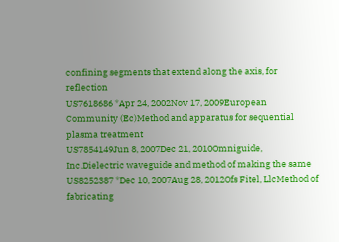confining segments that extend along the axis, for reflection
US7618686 *Apr 24, 2002Nov 17, 2009European Community (Ec)Method and apparatus for sequential plasma treatment
US7854149Jun 8, 2007Dec 21, 2010Omniguide, Inc.Dielectric waveguide and method of making the same
US8252387 *Dec 10, 2007Aug 28, 2012Ofs Fitel, LlcMethod of fabricating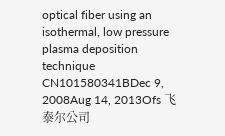optical fiber using an isothermal, low pressure plasma deposition technique
CN101580341BDec 9, 2008Aug 14, 2013Ofs 飞泰尔公司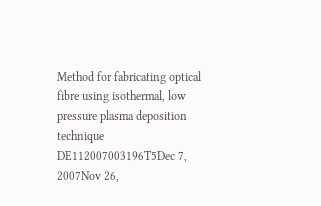Method for fabricating optical fibre using isothermal, low pressure plasma deposition technique
DE112007003196T5Dec 7, 2007Nov 26,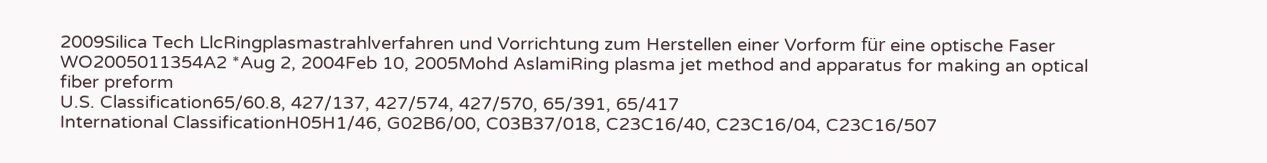2009Silica Tech LlcRingplasmastrahlverfahren und Vorrichtung zum Herstellen einer Vorform für eine optische Faser
WO2005011354A2 *Aug 2, 2004Feb 10, 2005Mohd AslamiRing plasma jet method and apparatus for making an optical fiber preform
U.S. Classification65/60.8, 427/137, 427/574, 427/570, 65/391, 65/417
International ClassificationH05H1/46, G02B6/00, C03B37/018, C23C16/40, C23C16/04, C23C16/507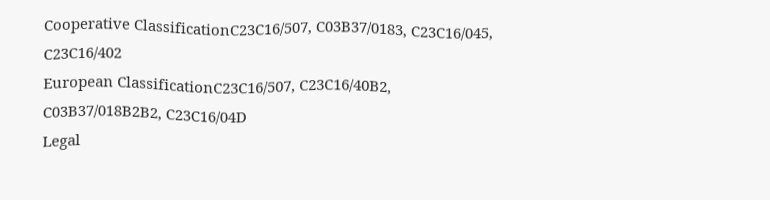Cooperative ClassificationC23C16/507, C03B37/0183, C23C16/045, C23C16/402
European ClassificationC23C16/507, C23C16/40B2, C03B37/018B2B2, C23C16/04D
Legal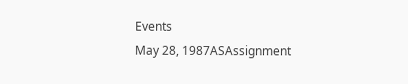Events
May 28, 1987ASAssignment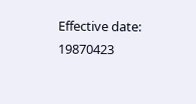Effective date: 19870423